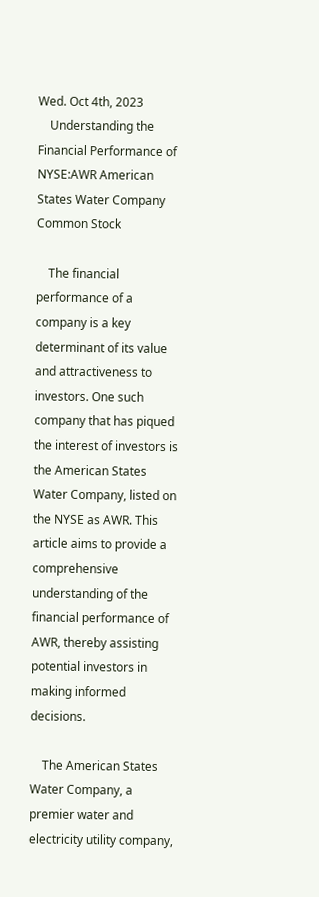Wed. Oct 4th, 2023
    Understanding the Financial Performance of NYSE:AWR American States Water Company Common Stock

    The financial performance of a company is a key determinant of its value and attractiveness to investors. One such company that has piqued the interest of investors is the American States Water Company, listed on the NYSE as AWR. This article aims to provide a comprehensive understanding of the financial performance of AWR, thereby assisting potential investors in making informed decisions.

    The American States Water Company, a premier water and electricity utility company,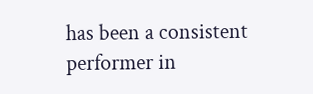has been a consistent performer in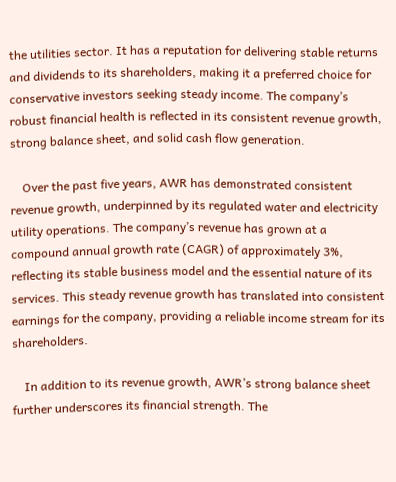the utilities sector. It has a reputation for delivering stable returns and dividends to its shareholders, making it a preferred choice for conservative investors seeking steady income. The company’s robust financial health is reflected in its consistent revenue growth, strong balance sheet, and solid cash flow generation.

    Over the past five years, AWR has demonstrated consistent revenue growth, underpinned by its regulated water and electricity utility operations. The company’s revenue has grown at a compound annual growth rate (CAGR) of approximately 3%, reflecting its stable business model and the essential nature of its services. This steady revenue growth has translated into consistent earnings for the company, providing a reliable income stream for its shareholders.

    In addition to its revenue growth, AWR’s strong balance sheet further underscores its financial strength. The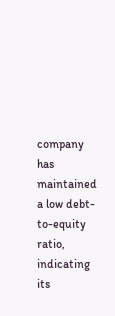company has maintained a low debt-to-equity ratio, indicating its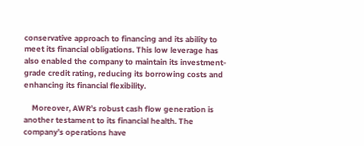conservative approach to financing and its ability to meet its financial obligations. This low leverage has also enabled the company to maintain its investment-grade credit rating, reducing its borrowing costs and enhancing its financial flexibility.

    Moreover, AWR’s robust cash flow generation is another testament to its financial health. The company’s operations have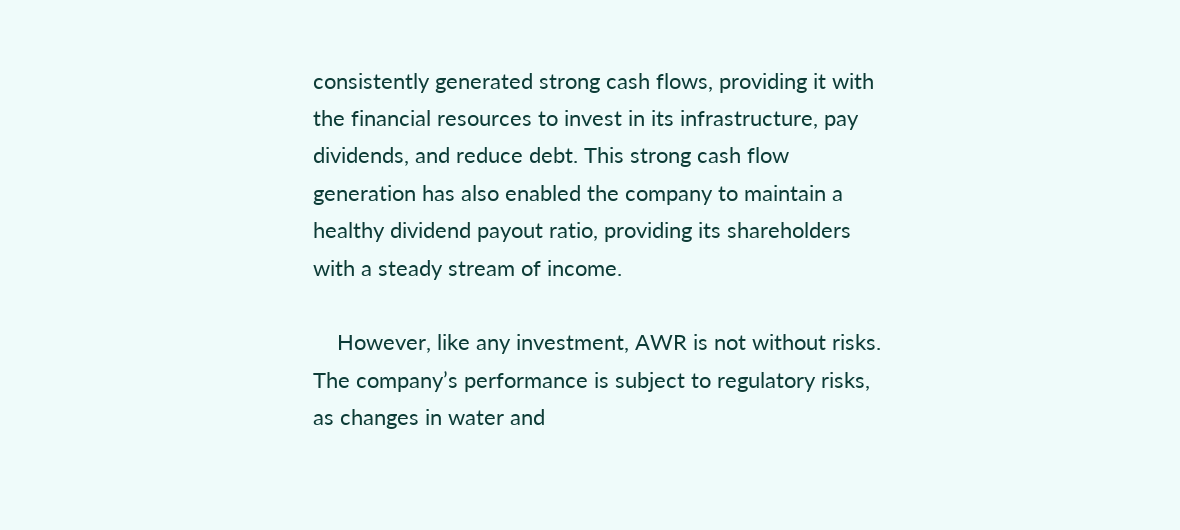consistently generated strong cash flows, providing it with the financial resources to invest in its infrastructure, pay dividends, and reduce debt. This strong cash flow generation has also enabled the company to maintain a healthy dividend payout ratio, providing its shareholders with a steady stream of income.

    However, like any investment, AWR is not without risks. The company’s performance is subject to regulatory risks, as changes in water and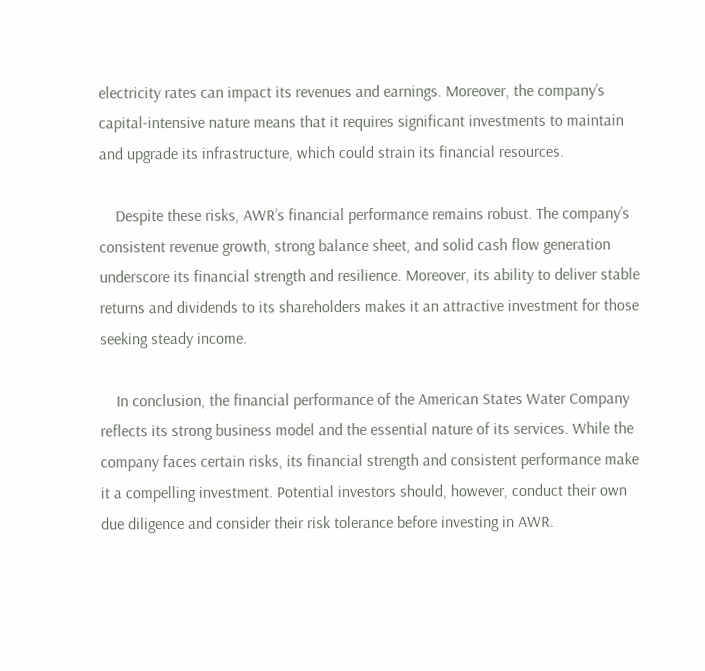electricity rates can impact its revenues and earnings. Moreover, the company’s capital-intensive nature means that it requires significant investments to maintain and upgrade its infrastructure, which could strain its financial resources.

    Despite these risks, AWR’s financial performance remains robust. The company’s consistent revenue growth, strong balance sheet, and solid cash flow generation underscore its financial strength and resilience. Moreover, its ability to deliver stable returns and dividends to its shareholders makes it an attractive investment for those seeking steady income.

    In conclusion, the financial performance of the American States Water Company reflects its strong business model and the essential nature of its services. While the company faces certain risks, its financial strength and consistent performance make it a compelling investment. Potential investors should, however, conduct their own due diligence and consider their risk tolerance before investing in AWR.